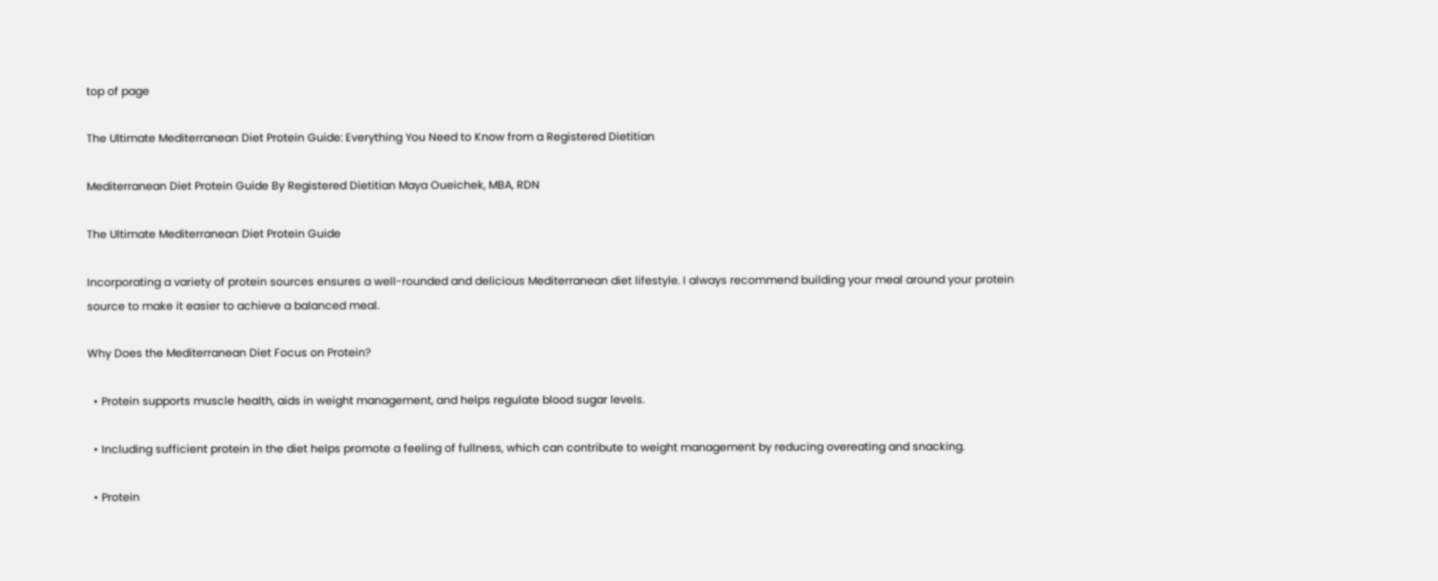top of page

The Ultimate Mediterranean Diet Protein Guide: Everything You Need to Know from a Registered Dietitian

Mediterranean Diet Protein Guide By Registered Dietitian Maya Oueichek, MBA, RDN

The Ultimate Mediterranean Diet Protein Guide

Incorporating a variety of protein sources ensures a well-rounded and delicious Mediterranean diet lifestyle. I always recommend building your meal around your protein source to make it easier to achieve a balanced meal.

Why Does the Mediterranean Diet Focus on Protein?

  • Protein supports muscle health, aids in weight management, and helps regulate blood sugar levels.

  • Including sufficient protein in the diet helps promote a feeling of fullness, which can contribute to weight management by reducing overeating and snacking.

  • Protein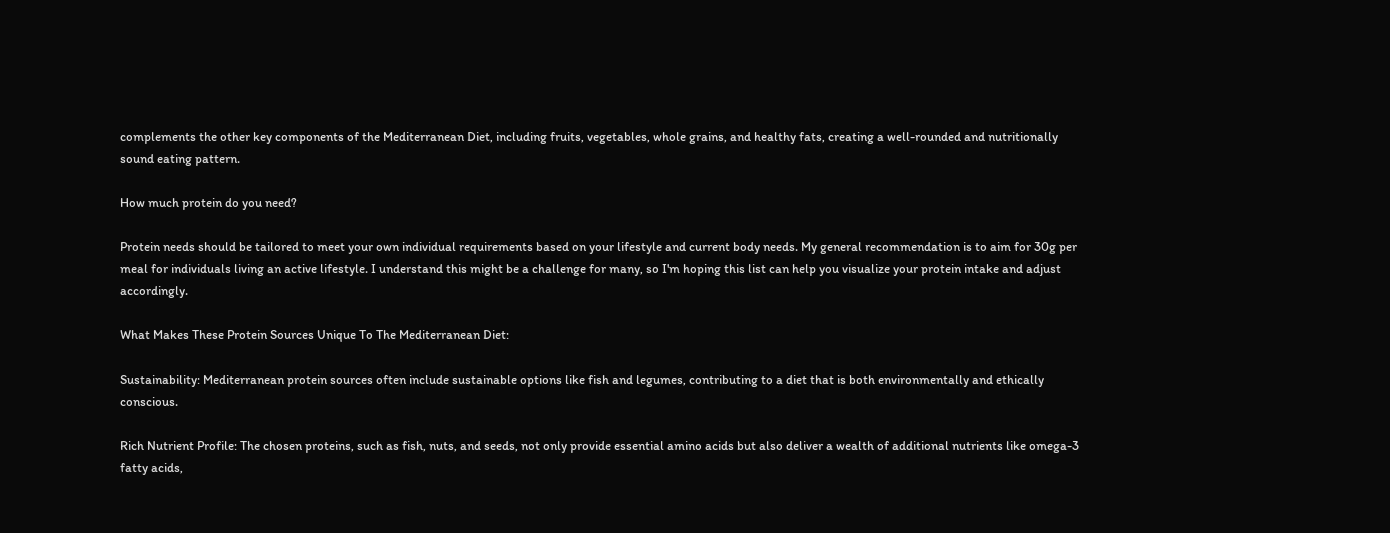complements the other key components of the Mediterranean Diet, including fruits, vegetables, whole grains, and healthy fats, creating a well-rounded and nutritionally sound eating pattern.

How much protein do you need?

Protein needs should be tailored to meet your own individual requirements based on your lifestyle and current body needs. My general recommendation is to aim for 30g per meal for individuals living an active lifestyle. I understand this might be a challenge for many, so I'm hoping this list can help you visualize your protein intake and adjust accordingly.

What Makes These Protein Sources Unique To The Mediterranean Diet:

Sustainability: Mediterranean protein sources often include sustainable options like fish and legumes, contributing to a diet that is both environmentally and ethically conscious.

Rich Nutrient Profile: The chosen proteins, such as fish, nuts, and seeds, not only provide essential amino acids but also deliver a wealth of additional nutrients like omega-3 fatty acids,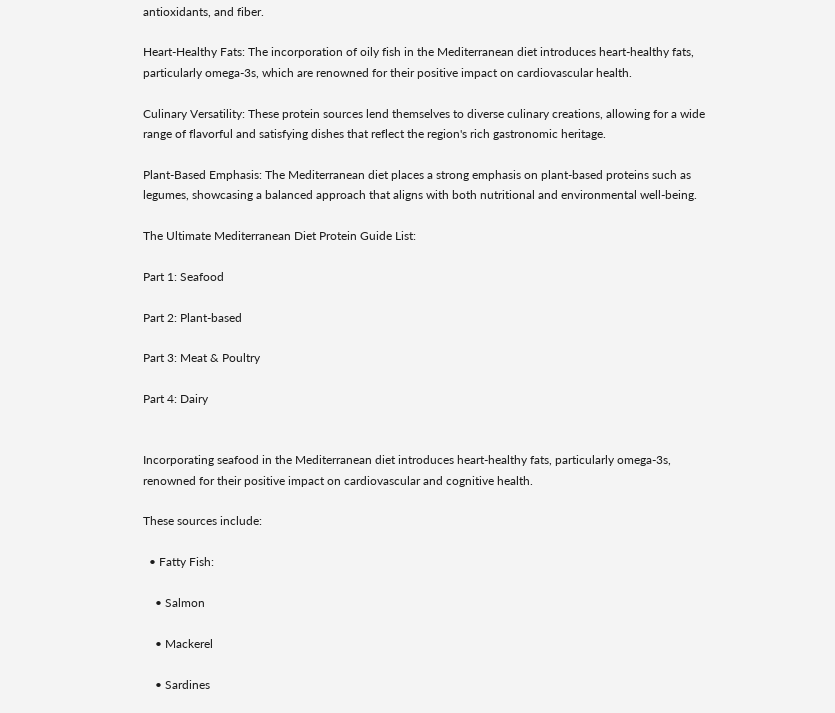antioxidants, and fiber.

Heart-Healthy Fats: The incorporation of oily fish in the Mediterranean diet introduces heart-healthy fats, particularly omega-3s, which are renowned for their positive impact on cardiovascular health.

Culinary Versatility: These protein sources lend themselves to diverse culinary creations, allowing for a wide range of flavorful and satisfying dishes that reflect the region's rich gastronomic heritage.

Plant-Based Emphasis: The Mediterranean diet places a strong emphasis on plant-based proteins such as legumes, showcasing a balanced approach that aligns with both nutritional and environmental well-being.

The Ultimate Mediterranean Diet Protein Guide List:

Part 1: Seafood

Part 2: Plant-based

Part 3: Meat & Poultry

Part 4: Dairy


Incorporating seafood in the Mediterranean diet introduces heart-healthy fats, particularly omega-3s, renowned for their positive impact on cardiovascular and cognitive health.

These sources include:

  • Fatty Fish:

    • Salmon

    • Mackerel

    • Sardines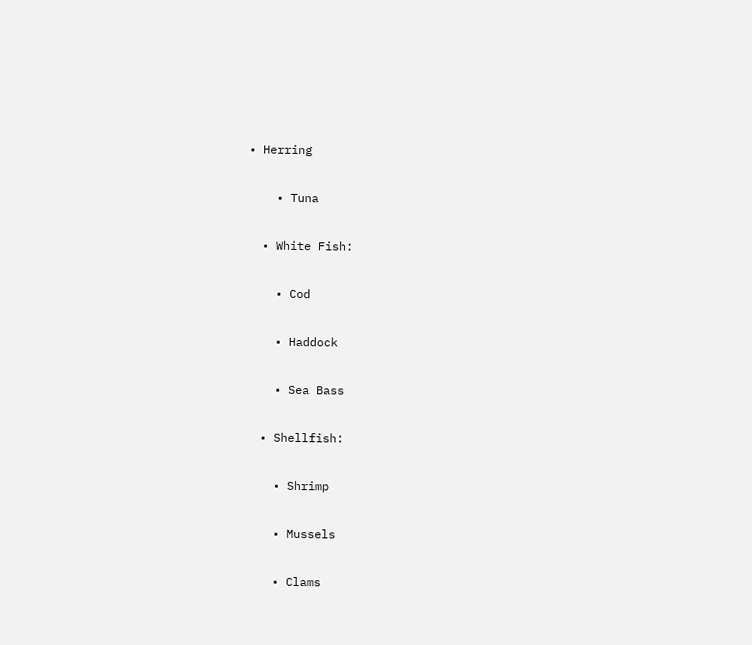• Herring

    • Tuna

  • White Fish:

    • Cod

    • Haddock

    • Sea Bass

  • Shellfish:

    • Shrimp

    • Mussels

    • Clams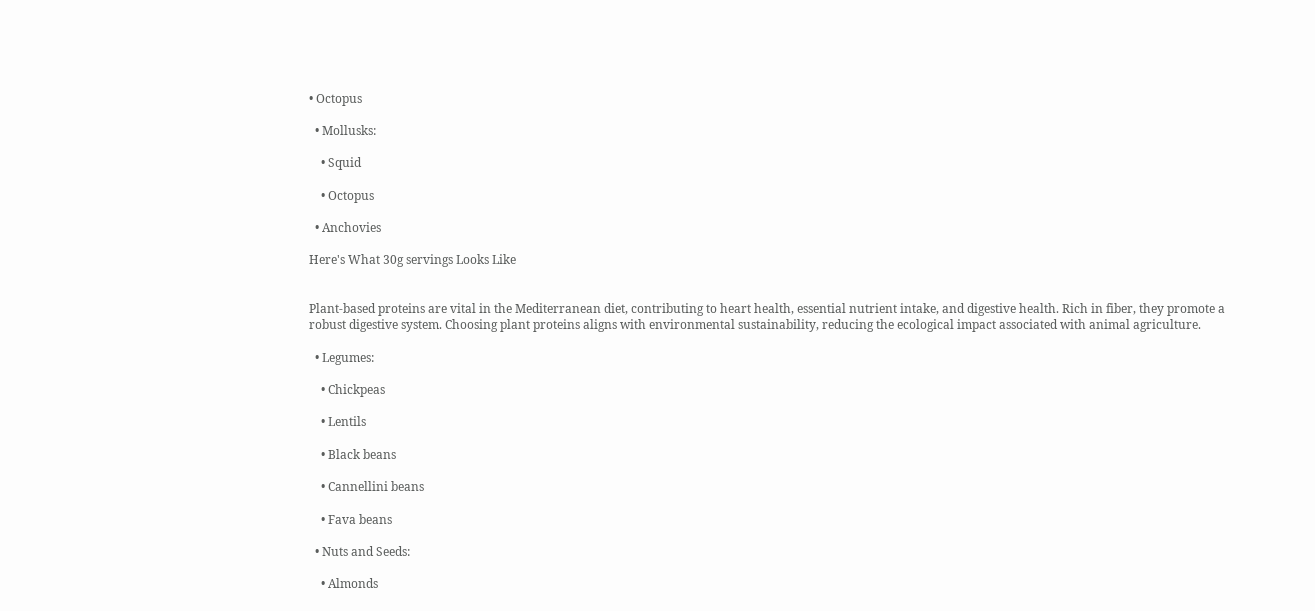• Octopus

  • Mollusks:

    • Squid

    • Octopus

  • Anchovies

Here's What 30g servings Looks Like


Plant-based proteins are vital in the Mediterranean diet, contributing to heart health, essential nutrient intake, and digestive health. Rich in fiber, they promote a robust digestive system. Choosing plant proteins aligns with environmental sustainability, reducing the ecological impact associated with animal agriculture.

  • Legumes:

    • Chickpeas

    • Lentils

    • Black beans

    • Cannellini beans

    • Fava beans

  • Nuts and Seeds:

    • Almonds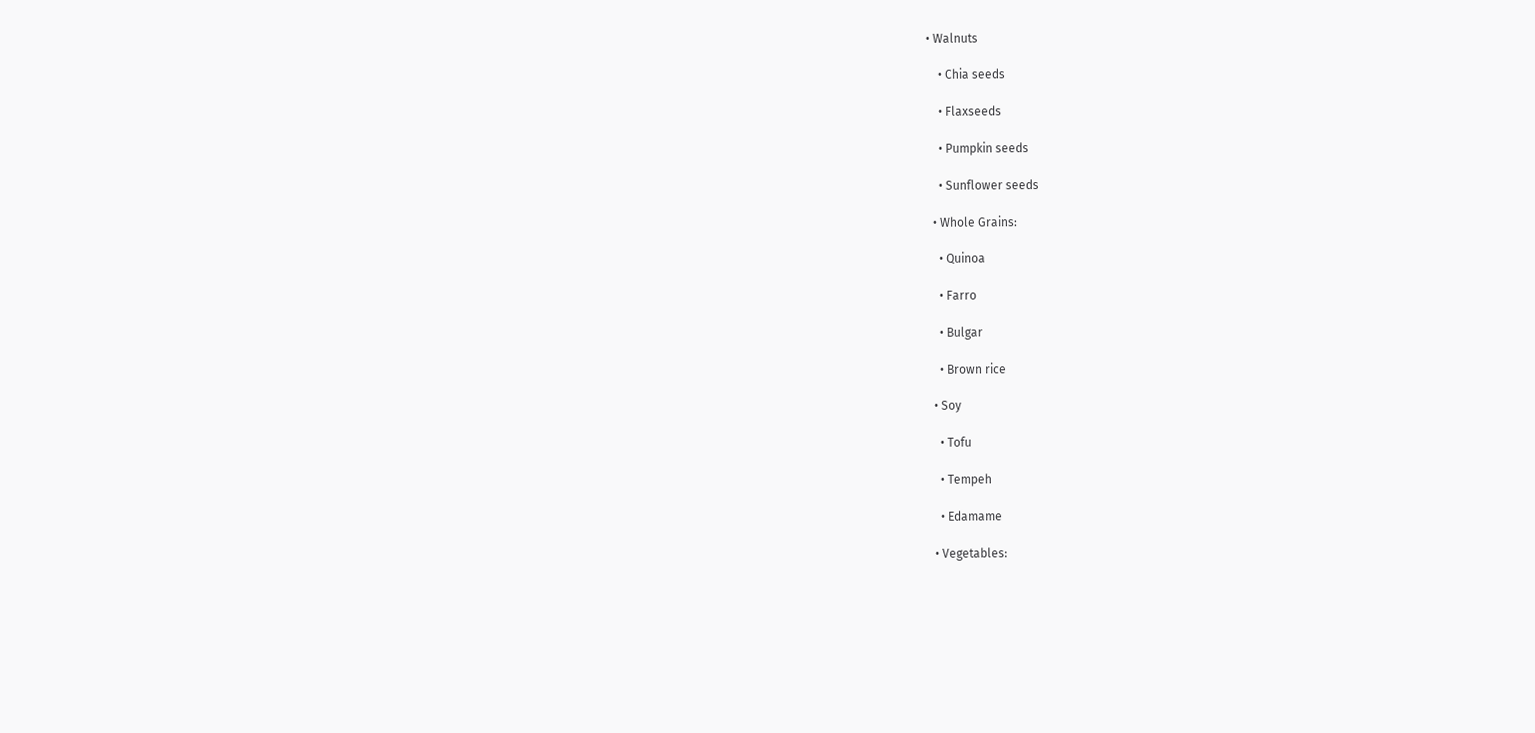• Walnuts

    • Chia seeds

    • Flaxseeds

    • Pumpkin seeds

    • Sunflower seeds

  • Whole Grains:

    • Quinoa

    • Farro

    • Bulgar

    • Brown rice

  • Soy

    • Tofu

    • Tempeh

    • Edamame

  • Vegetables: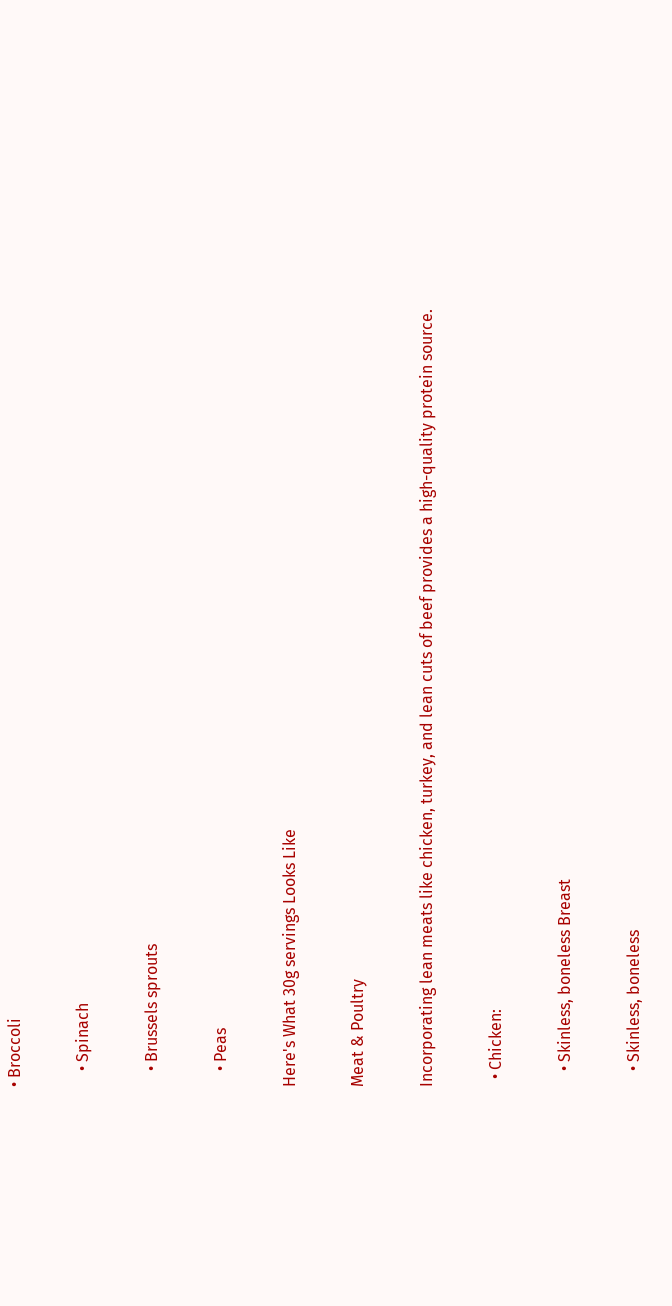• Broccoli

    • Spinach

    • Brussels sprouts

    • Peas

Here's What 30g servings Looks Like

Meat & Poultry

Incorporating lean meats like chicken, turkey, and lean cuts of beef provides a high-quality protein source.

  • Chicken:

    • Skinless, boneless Breast

    • Skinless, boneless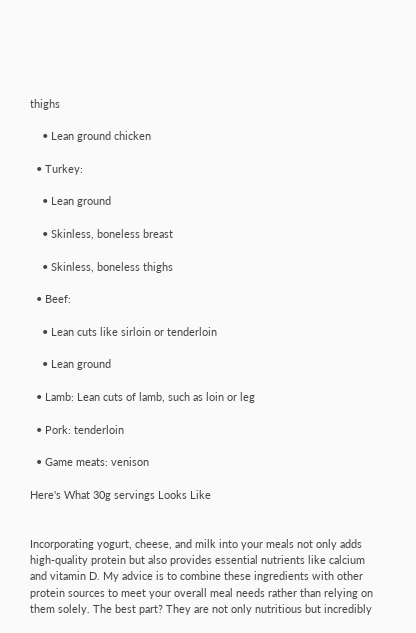thighs

    • Lean ground chicken

  • Turkey:

    • Lean ground

    • Skinless, boneless breast

    • Skinless, boneless thighs

  • Beef:

    • Lean cuts like sirloin or tenderloin

    • Lean ground

  • Lamb: Lean cuts of lamb, such as loin or leg

  • Pork: tenderloin

  • Game meats: venison

Here's What 30g servings Looks Like


Incorporating yogurt, cheese, and milk into your meals not only adds high-quality protein but also provides essential nutrients like calcium and vitamin D. My advice is to combine these ingredients with other protein sources to meet your overall meal needs rather than relying on them solely. The best part? They are not only nutritious but incredibly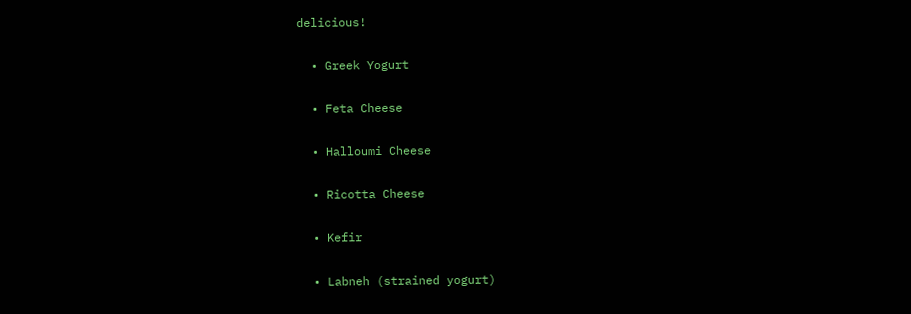delicious!

  • Greek Yogurt

  • Feta Cheese

  • Halloumi Cheese

  • Ricotta Cheese

  • Kefir

  • Labneh (strained yogurt)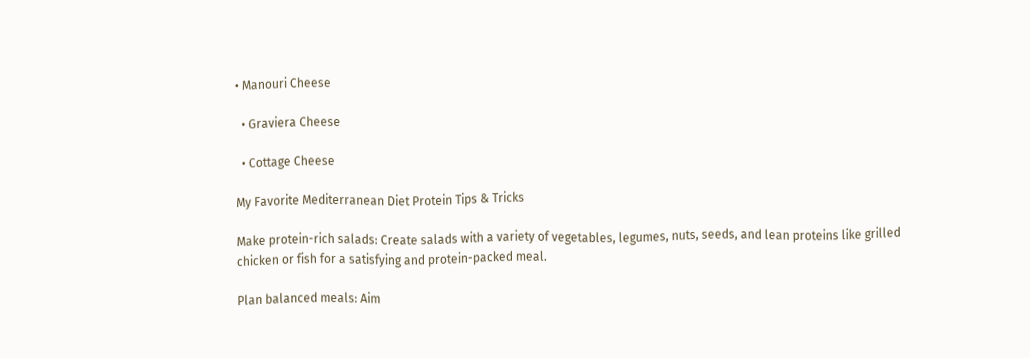• Manouri Cheese

  • Graviera Cheese

  • Cottage Cheese

My Favorite Mediterranean Diet Protein Tips & Tricks

Make protein-rich salads: Create salads with a variety of vegetables, legumes, nuts, seeds, and lean proteins like grilled chicken or fish for a satisfying and protein-packed meal.

Plan balanced meals: Aim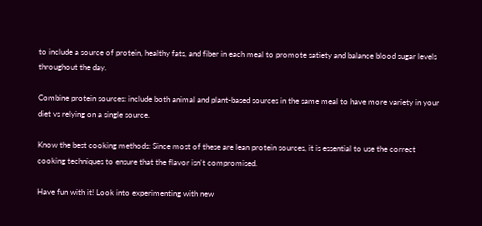to include a source of protein, healthy fats, and fiber in each meal to promote satiety and balance blood sugar levels throughout the day.

Combine protein sources: include both animal and plant-based sources in the same meal to have more variety in your diet vs relying on a single source.

Know the best cooking methods: Since most of these are lean protein sources, it is essential to use the correct cooking techniques to ensure that the flavor isn't compromised.

Have fun with it! Look into experimenting with new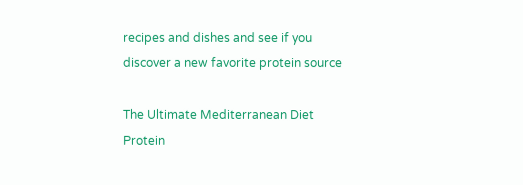recipes and dishes and see if you discover a new favorite protein source

The Ultimate Mediterranean Diet Protein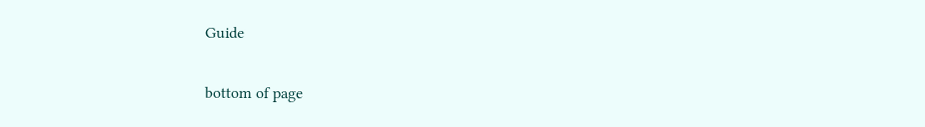Guide

bottom of page